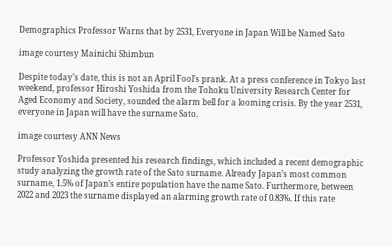Demographics Professor Warns that by 2531, Everyone in Japan Will be Named Sato

image courtesy Mainichi Shimbun

Despite today’s date, this is not an April Fool’s prank. At a press conference in Tokyo last weekend, professor Hiroshi Yoshida from the Tohoku University Research Center for Aged Economy and Society, sounded the alarm bell for a looming crisis. By the year 2531, everyone in Japan will have the surname Sato.

image courtesy ANN News

Professor Yoshida presented his research findings, which included a recent demographic study analyzing the growth rate of the Sato surname. Already Japan’s most common surname, 1.5% of Japan’s entire population have the name Sato. Furthermore, between 2022 and 2023 the surname displayed an alarming growth rate of 0.83%. If this rate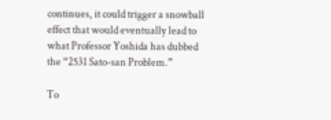continues, it could trigger a snowball effect that would eventually lead to what Professor Yoshida has dubbed the “2531 Sato-san Problem.”

To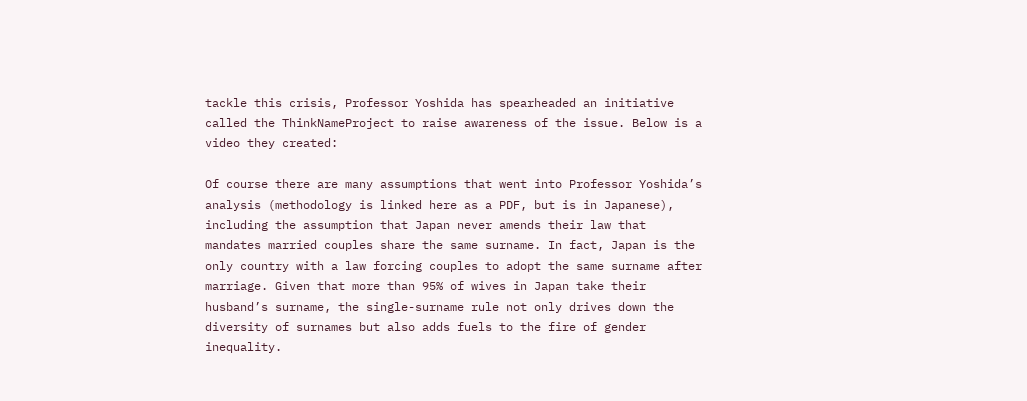tackle this crisis, Professor Yoshida has spearheaded an initiative called the ThinkNameProject to raise awareness of the issue. Below is a video they created:

Of course there are many assumptions that went into Professor Yoshida’s analysis (methodology is linked here as a PDF, but is in Japanese), including the assumption that Japan never amends their law that mandates married couples share the same surname. In fact, Japan is the only country with a law forcing couples to adopt the same surname after marriage. Given that more than 95% of wives in Japan take their husband’s surname, the single-surname rule not only drives down the diversity of surnames but also adds fuels to the fire of gender inequality.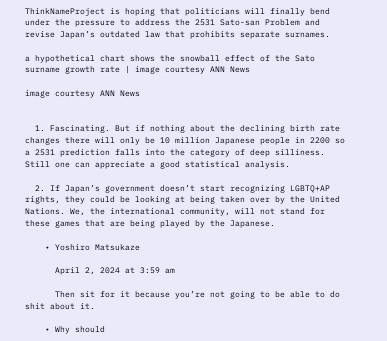ThinkNameProject is hoping that politicians will finally bend under the pressure to address the 2531 Sato-san Problem and revise Japan’s outdated law that prohibits separate surnames.

a hypothetical chart shows the snowball effect of the Sato surname growth rate | image courtesy ANN News

image courtesy ANN News


  1. Fascinating. But if nothing about the declining birth rate changes there will only be 10 million Japanese people in 2200 so a 2531 prediction falls into the category of deep silliness. Still one can appreciate a good statistical analysis.

  2. If Japan’s government doesn’t start recognizing LGBTQ+AP rights, they could be looking at being taken over by the United Nations. We, the international community, will not stand for these games that are being played by the Japanese.

    • Yoshiro Matsukaze

      April 2, 2024 at 3:59 am

      Then sit for it because you’re not going to be able to do shit about it.

    • Why should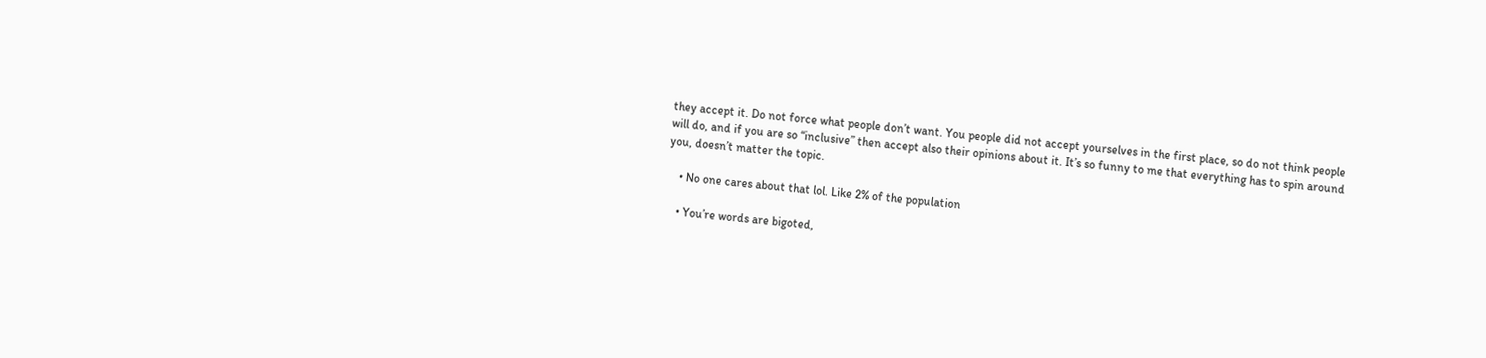they accept it. Do not force what people don’t want. You people did not accept yourselves in the first place, so do not think people will do, and if you are so “inclusive” then accept also their opinions about it. It’s so funny to me that everything has to spin around you, doesn’t matter the topic.

    • No one cares about that lol. Like 2% of the population

    • You’re words are bigoted,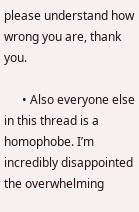please understand how wrong you are, thank you.

      • Also everyone else in this thread is a homophobe. I’m incredibly disappointed the overwhelming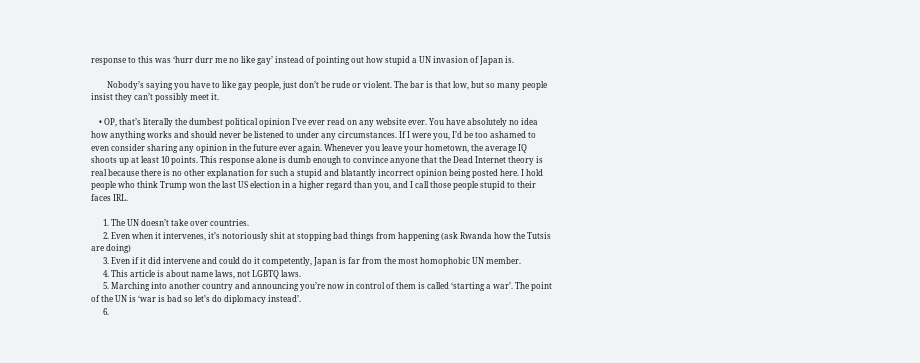response to this was ‘hurr durr me no like gay’ instead of pointing out how stupid a UN invasion of Japan is.

        Nobody’s saying you have to like gay people, just don’t be rude or violent. The bar is that low, but so many people insist they can’t possibly meet it.

    • OP, that’s literally the dumbest political opinion I’ve ever read on any website ever. You have absolutely no idea how anything works and should never be listened to under any circumstances. If I were you, I’d be too ashamed to even consider sharing any opinion in the future ever again. Whenever you leave your hometown, the average IQ shoots up at least 10 points. This response alone is dumb enough to convince anyone that the Dead Internet theory is real because there is no other explanation for such a stupid and blatantly incorrect opinion being posted here. I hold people who think Trump won the last US election in a higher regard than you, and I call those people stupid to their faces IRL.

      1. The UN doesn’t take over countries.
      2. Even when it intervenes, it’s notoriously shit at stopping bad things from happening (ask Rwanda how the Tutsis are doing)
      3. Even if it did intervene and could do it competently, Japan is far from the most homophobic UN member.
      4. This article is about name laws, not LGBTQ laws.
      5. Marching into another country and announcing you’re now in control of them is called ‘starting a war’. The point of the UN is ‘war is bad so let’s do diplomacy instead’.
      6.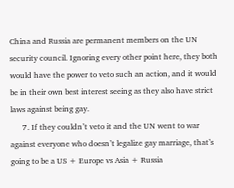China and Russia are permanent members on the UN security council. Ignoring every other point here, they both would have the power to veto such an action, and it would be in their own best interest seeing as they also have strict laws against being gay.
      7. If they couldn’t veto it and the UN went to war against everyone who doesn’t legalize gay marriage, that’s going to be a US + Europe vs Asia + Russia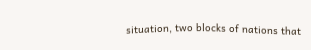situation, two blocks of nations that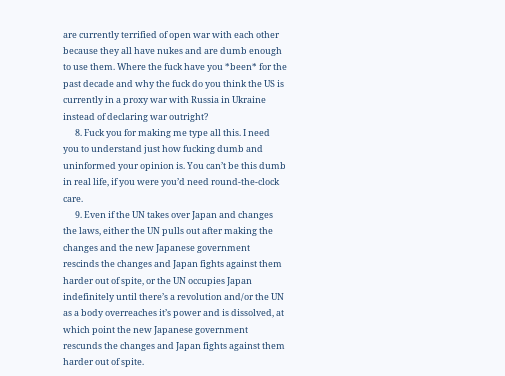are currently terrified of open war with each other because they all have nukes and are dumb enough to use them. Where the fuck have you *been* for the past decade and why the fuck do you think the US is currently in a proxy war with Russia in Ukraine instead of declaring war outright?
      8. Fuck you for making me type all this. I need you to understand just how fucking dumb and uninformed your opinion is. You can’t be this dumb in real life, if you were you’d need round-the-clock care.
      9. Even if the UN takes over Japan and changes the laws, either the UN pulls out after making the changes and the new Japanese government rescinds the changes and Japan fights against them harder out of spite, or the UN occupies Japan indefinitely until there’s a revolution and/or the UN as a body overreaches it’s power and is dissolved, at which point the new Japanese government rescunds the changes and Japan fights against them harder out of spite.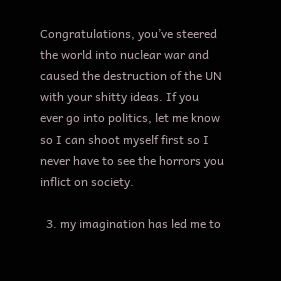Congratulations, you’ve steered the world into nuclear war and caused the destruction of the UN with your shitty ideas. If you ever go into politics, let me know so I can shoot myself first so I never have to see the horrors you inflict on society.

  3. my imagination has led me to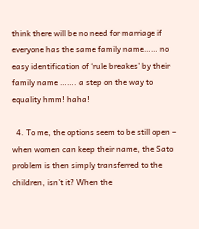think there will be no need for marriage if everyone has the same family name…… no easy identification of ‘rule breakes’ by their family name ……. a step on the way to equality hmm! haha!

  4. To me, the options seem to be still open – when women can keep their name, the Sato problem is then simply transferred to the children, isn’t it? When the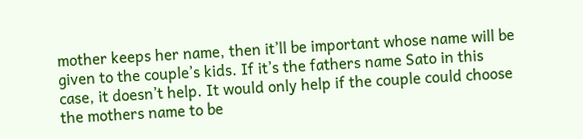mother keeps her name, then it’ll be important whose name will be given to the couple’s kids. If it’s the fathers name Sato in this case, it doesn’t help. It would only help if the couple could choose the mothers name to be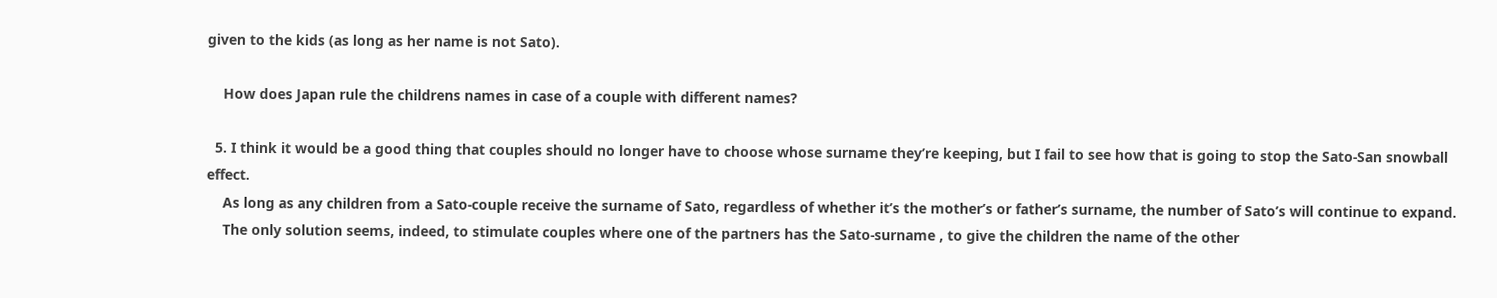given to the kids (as long as her name is not Sato).

    How does Japan rule the childrens names in case of a couple with different names?

  5. I think it would be a good thing that couples should no longer have to choose whose surname they’re keeping, but I fail to see how that is going to stop the Sato-San snowball effect.
    As long as any children from a Sato-couple receive the surname of Sato, regardless of whether it’s the mother’s or father’s surname, the number of Sato’s will continue to expand.
    The only solution seems, indeed, to stimulate couples where one of the partners has the Sato-surname , to give the children the name of the other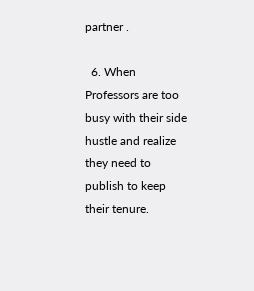partner .

  6. When Professors are too busy with their side hustle and realize they need to publish to keep their tenure.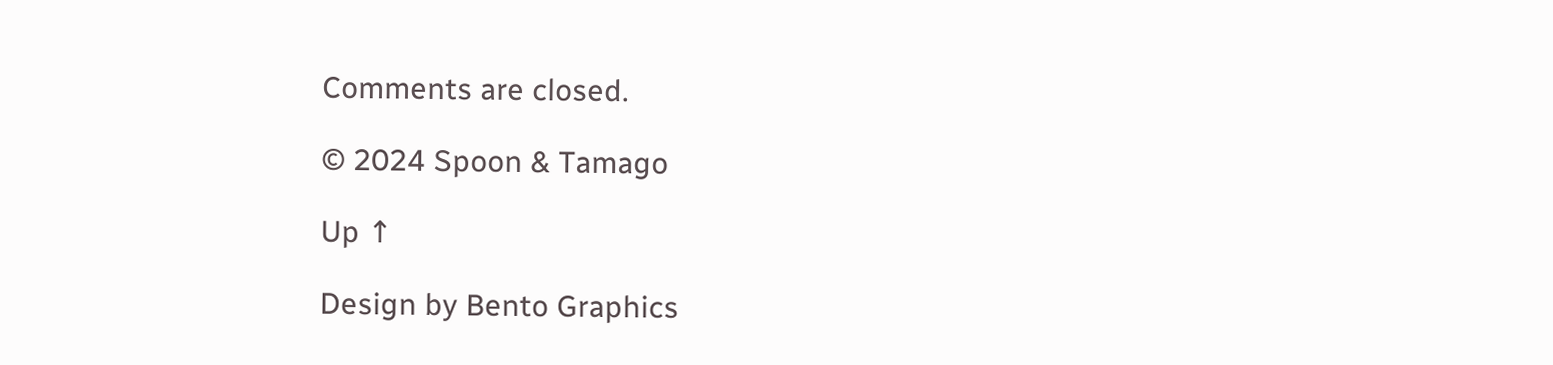Comments are closed.

© 2024 Spoon & Tamago

Up ↑

Design by Bento Graphics